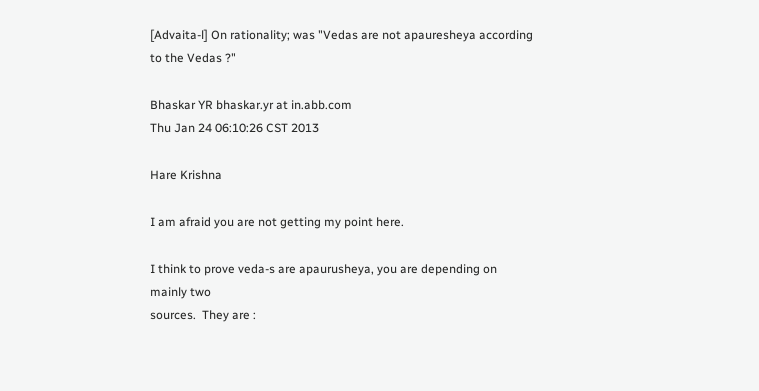[Advaita-l] On rationality; was "Vedas are not apauresheya according to the Vedas ?"

Bhaskar YR bhaskar.yr at in.abb.com
Thu Jan 24 06:10:26 CST 2013

Hare Krishna

I am afraid you are not getting my point here.

I think to prove veda-s are apaurusheya, you are depending on mainly two
sources.  They are :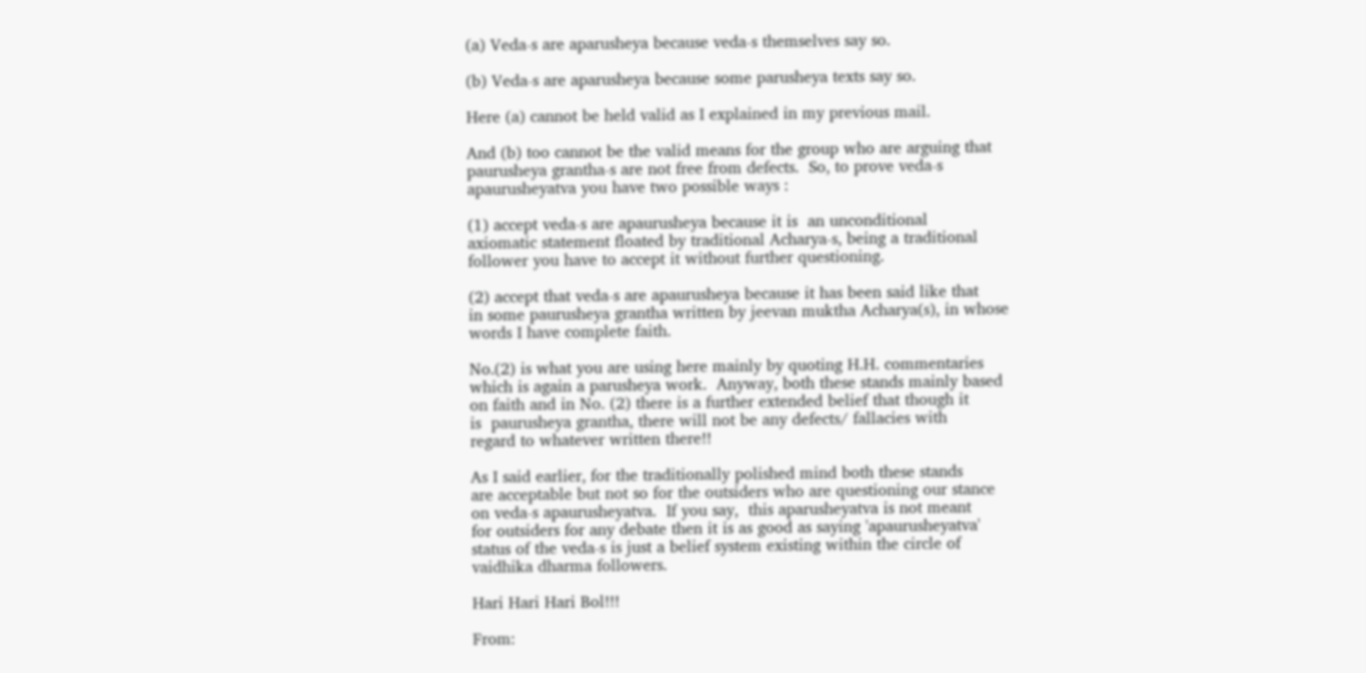(a) Veda-s are aparusheya because veda-s themselves say so.

(b) Veda-s are aparusheya because some parusheya texts say so.

Here (a) cannot be held valid as I explained in my previous mail.

And (b) too cannot be the valid means for the group who are arguing that
paurusheya grantha-s are not free from defects.  So, to prove veda-s
apaurusheyatva you have two possible ways :

(1) accept veda-s are apaurusheya because it is  an unconditional
axiomatic statement floated by traditional Acharya-s, being a traditional
follower you have to accept it without further questioning.

(2) accept that veda-s are apaurusheya because it has been said like that
in some paurusheya grantha written by jeevan muktha Acharya(s), in whose
words I have complete faith.

No.(2) is what you are using here mainly by quoting H.H. commentaries
which is again a parusheya work.  Anyway, both these stands mainly based
on faith and in No. (2) there is a further extended belief that though it
is  paurusheya grantha, there will not be any defects/ fallacies with
regard to whatever written there!!

As I said earlier, for the traditionally polished mind both these stands
are acceptable but not so for the outsiders who are questioning our stance
on veda-s apaurusheyatva.  If you say,  this aparusheyatva is not meant
for outsiders for any debate then it is as good as saying 'apaurusheyatva'
status of the veda-s is just a belief system existing within the circle of
vaidhika dharma followers.

Hari Hari Hari Bol!!!

From: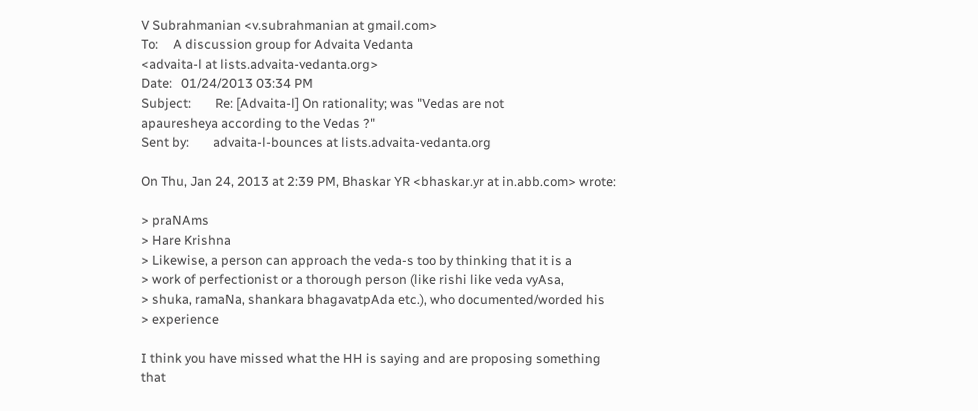V Subrahmanian <v.subrahmanian at gmail.com>
To:     A discussion group for Advaita Vedanta
<advaita-l at lists.advaita-vedanta.org>
Date:   01/24/2013 03:34 PM
Subject:        Re: [Advaita-l] On rationality; was "Vedas are not
apauresheya according to the Vedas ?"
Sent by:        advaita-l-bounces at lists.advaita-vedanta.org

On Thu, Jan 24, 2013 at 2:39 PM, Bhaskar YR <bhaskar.yr at in.abb.com> wrote:

> praNAms
> Hare Krishna
> Likewise, a person can approach the veda-s too by thinking that it is a
> work of perfectionist or a thorough person (like rishi like veda vyAsa,
> shuka, ramaNa, shankara bhagavatpAda etc.), who documented/worded his
> experience

I think you have missed what the HH is saying and are proposing something
that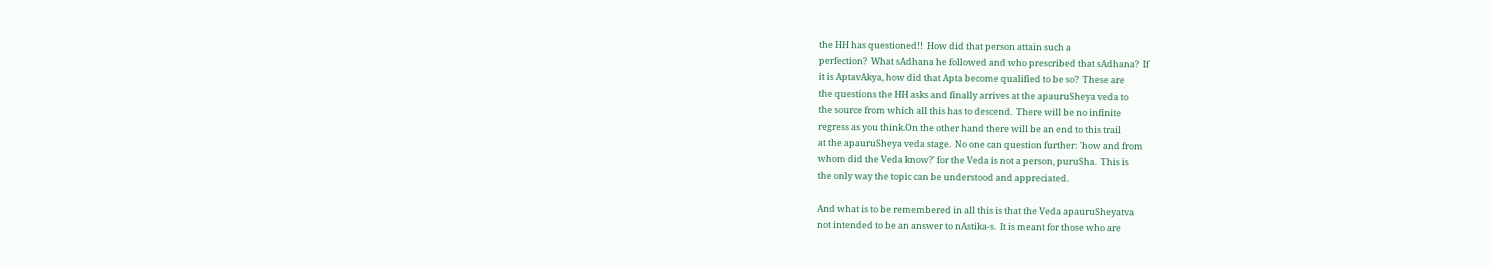the HH has questioned!!  How did that person attain such a
perfection?  What sAdhana he followed and who prescribed that sAdhana?  If
it is AptavAkya, how did that Apta become qualified to be so?  These are
the questions the HH asks and finally arrives at the apauruSheya veda to
the source from which all this has to descend.  There will be no infinite
regress as you think.On the other hand there will be an end to this trail
at the apauruSheya veda stage.  No one can question further: 'how and from
whom did the Veda know?' for the Veda is not a person, puruSha.  This is
the only way the topic can be understood and appreciated.

And what is to be remembered in all this is that the Veda apauruSheyatva
not intended to be an answer to nAstika-s.  It is meant for those who are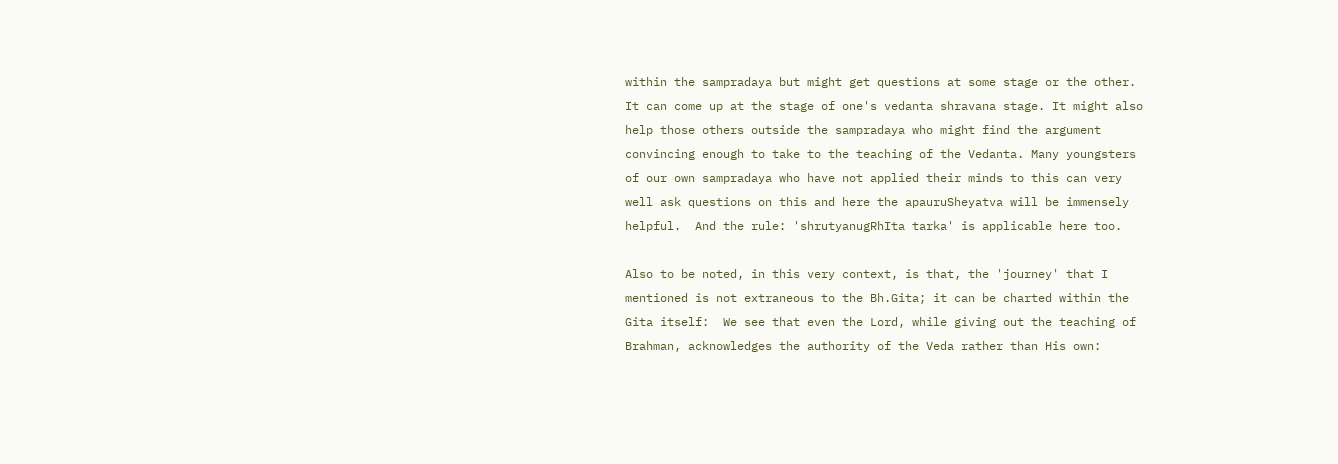within the sampradaya but might get questions at some stage or the other.
It can come up at the stage of one's vedanta shravana stage. It might also
help those others outside the sampradaya who might find the argument
convincing enough to take to the teaching of the Vedanta. Many youngsters
of our own sampradaya who have not applied their minds to this can very
well ask questions on this and here the apauruSheyatva will be immensely
helpful.  And the rule: 'shrutyanugRhIta tarka' is applicable here too.

Also to be noted, in this very context, is that, the 'journey' that I
mentioned is not extraneous to the Bh.Gita; it can be charted within the
Gita itself:  We see that even the Lord, while giving out the teaching of
Brahman, acknowledges the authority of the Veda rather than His own: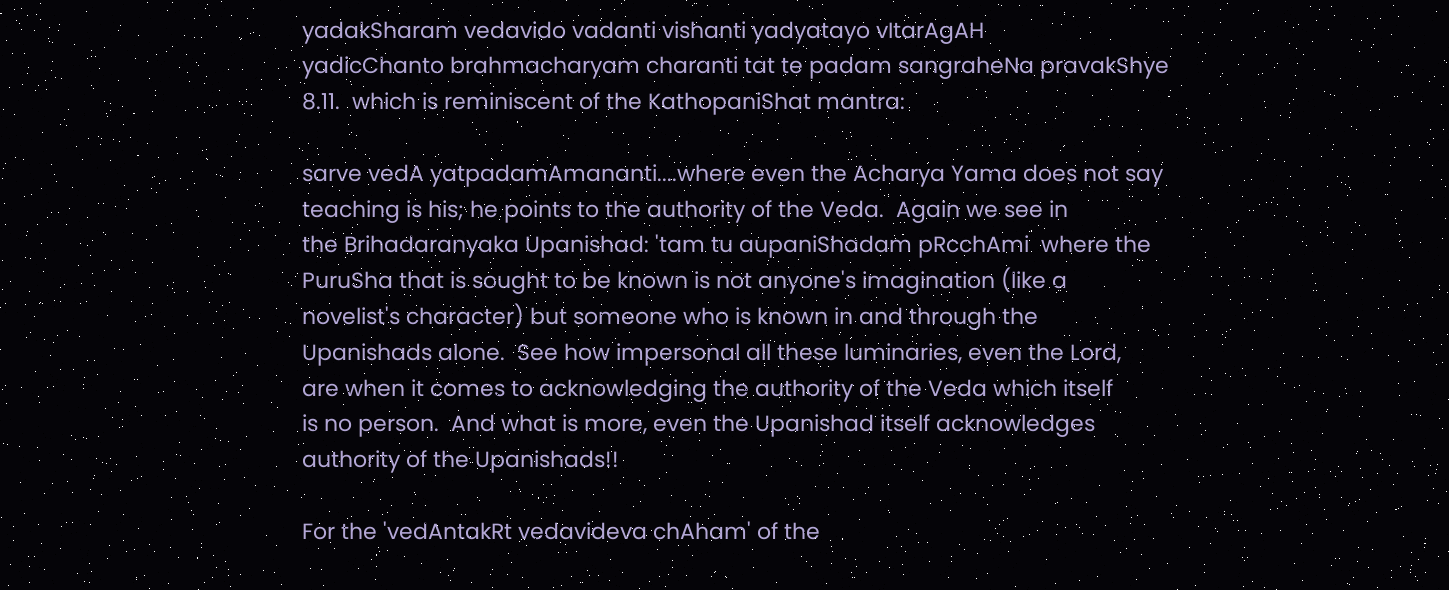yadakSharam vedavido vadanti vishanti yadyatayo vItarAgAH
yadicChanto brahmacharyam charanti tat te padam sangraheNa pravakShye
8.11.  which is reminiscent of the KathopaniShat mantra:

sarve vedA yatpadamAmananti....where even the Acharya Yama does not say
teaching is his; he points to the authority of the Veda.  Again we see in
the Brihadaranyaka Upanishad: 'tam tu aupaniShadam pRcchAmi  where the
PuruSha that is sought to be known is not anyone's imagination (like a
novelist's character) but someone who is known in and through the
Upanishads alone.  See how impersonal all these luminaries, even the Lord,
are when it comes to acknowledging the authority of the Veda which itself
is no person.  And what is more, even the Upanishad itself acknowledges
authority of the Upanishads!!

For the 'vedAntakRt vedavideva chAham' of the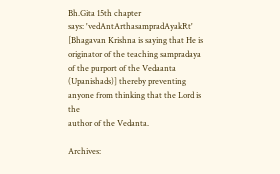Bh.Gita 15th chapter
says: 'vedAntArthasampradAyakRt' [Bhagavan Krishna is saying that He is
originator of the teaching sampradaya of the purport of the Vedaanta
(Upanishads)] thereby preventing anyone from thinking that the Lord is the
author of the Vedanta.

Archives: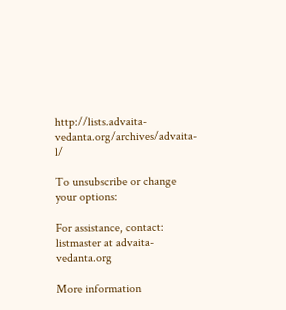http://lists.advaita-vedanta.org/archives/advaita-l/

To unsubscribe or change your options:

For assistance, contact:
listmaster at advaita-vedanta.org

More information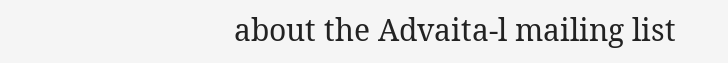about the Advaita-l mailing list